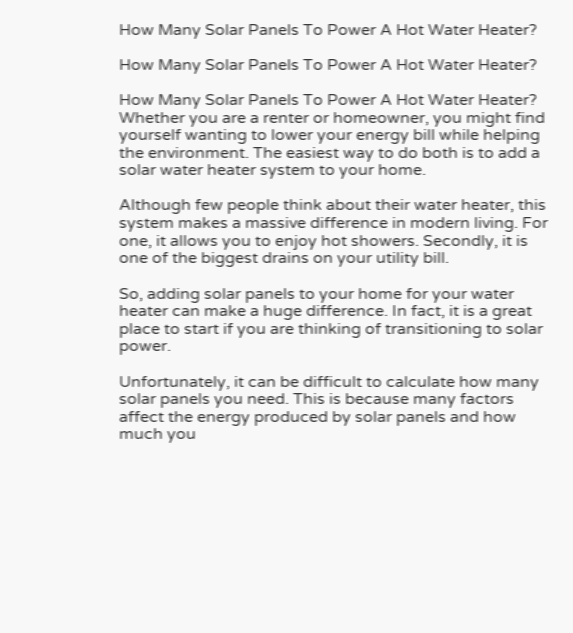How Many Solar Panels To Power A Hot Water Heater?

How Many Solar Panels To Power A Hot Water Heater?

How Many Solar Panels To Power A Hot Water Heater? Whether you are a renter or homeowner, you might find yourself wanting to lower your energy bill while helping the environment. The easiest way to do both is to add a solar water heater system to your home.

Although few people think about their water heater, this system makes a massive difference in modern living. For one, it allows you to enjoy hot showers. Secondly, it is one of the biggest drains on your utility bill.

So, adding solar panels to your home for your water heater can make a huge difference. In fact, it is a great place to start if you are thinking of transitioning to solar power.

Unfortunately, it can be difficult to calculate how many solar panels you need. This is because many factors affect the energy produced by solar panels and how much you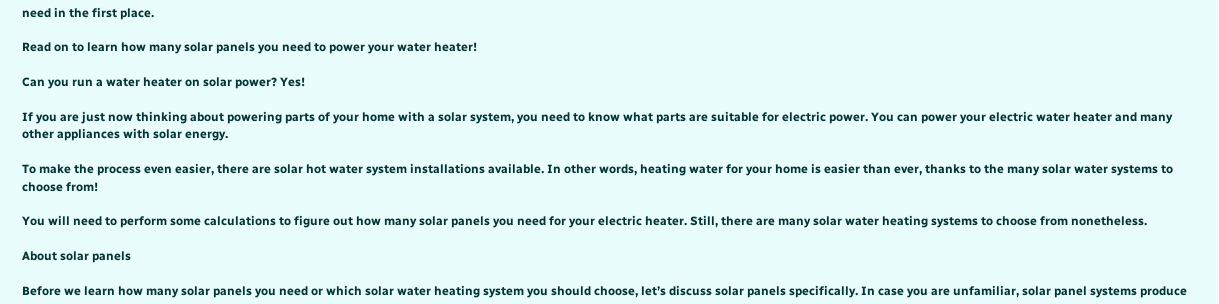need in the first place.

Read on to learn how many solar panels you need to power your water heater!

Can you run a water heater on solar power? Yes!

If you are just now thinking about powering parts of your home with a solar system, you need to know what parts are suitable for electric power. You can power your electric water heater and many other appliances with solar energy.

To make the process even easier, there are solar hot water system installations available. In other words, heating water for your home is easier than ever, thanks to the many solar water systems to choose from!

You will need to perform some calculations to figure out how many solar panels you need for your electric heater. Still, there are many solar water heating systems to choose from nonetheless.

About solar panels

Before we learn how many solar panels you need or which solar water heating system you should choose, let’s discuss solar panels specifically. In case you are unfamiliar, solar panel systems produce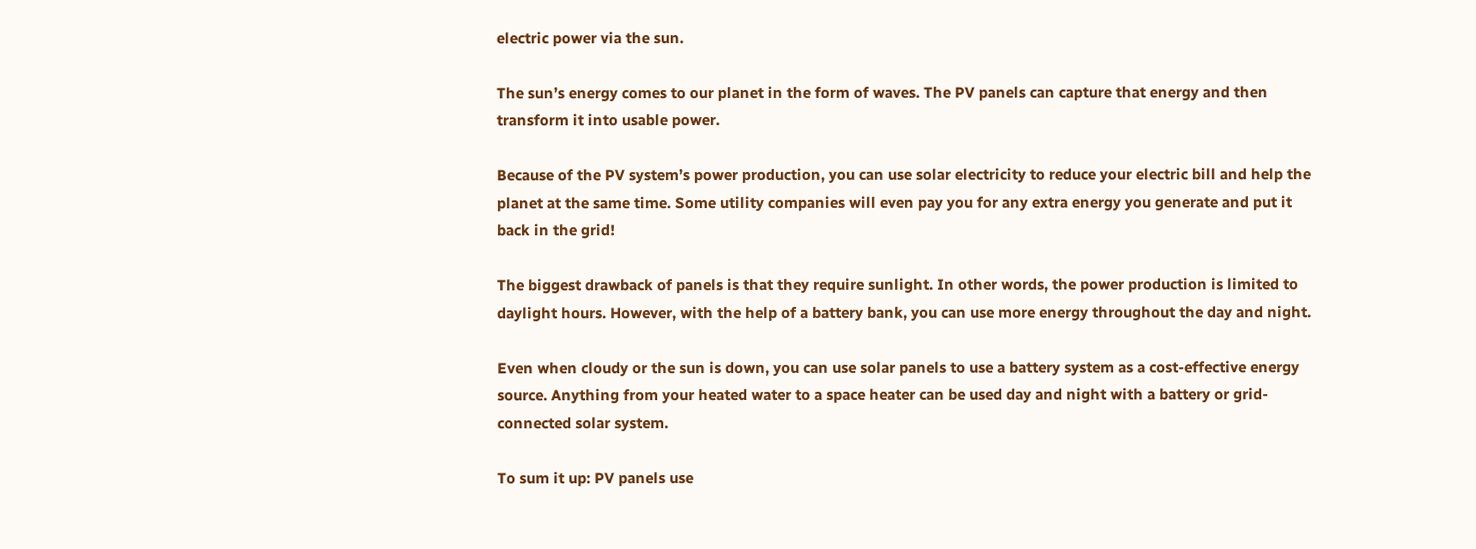electric power via the sun.

The sun’s energy comes to our planet in the form of waves. The PV panels can capture that energy and then transform it into usable power.

Because of the PV system’s power production, you can use solar electricity to reduce your electric bill and help the planet at the same time. Some utility companies will even pay you for any extra energy you generate and put it back in the grid!

The biggest drawback of panels is that they require sunlight. In other words, the power production is limited to daylight hours. However, with the help of a battery bank, you can use more energy throughout the day and night.

Even when cloudy or the sun is down, you can use solar panels to use a battery system as a cost-effective energy source. Anything from your heated water to a space heater can be used day and night with a battery or grid-connected solar system.

To sum it up: PV panels use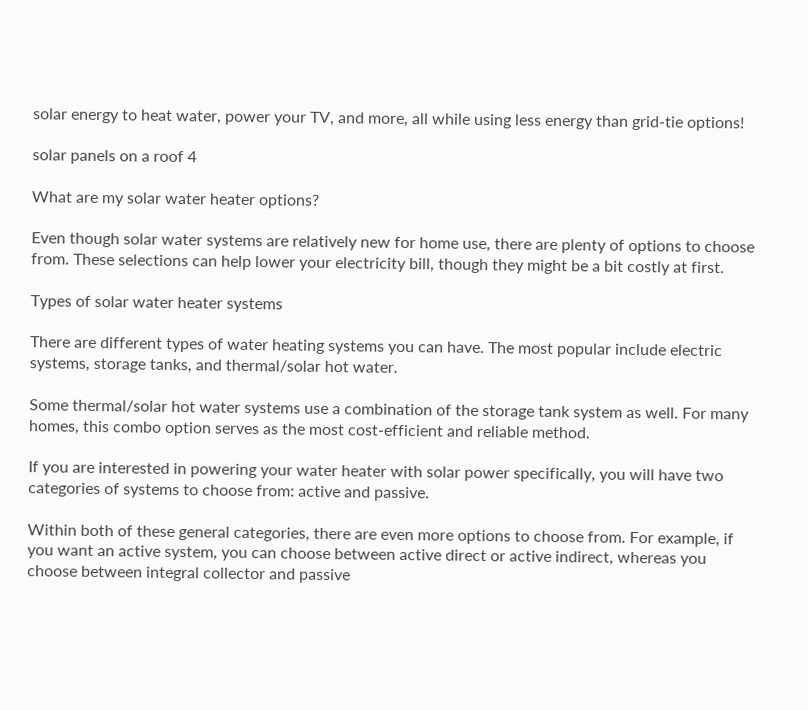solar energy to heat water, power your TV, and more, all while using less energy than grid-tie options!

solar panels on a roof 4

What are my solar water heater options?

Even though solar water systems are relatively new for home use, there are plenty of options to choose from. These selections can help lower your electricity bill, though they might be a bit costly at first.

Types of solar water heater systems

There are different types of water heating systems you can have. The most popular include electric systems, storage tanks, and thermal/solar hot water.

Some thermal/solar hot water systems use a combination of the storage tank system as well. For many homes, this combo option serves as the most cost-efficient and reliable method.

If you are interested in powering your water heater with solar power specifically, you will have two categories of systems to choose from: active and passive.

Within both of these general categories, there are even more options to choose from. For example, if you want an active system, you can choose between active direct or active indirect, whereas you choose between integral collector and passive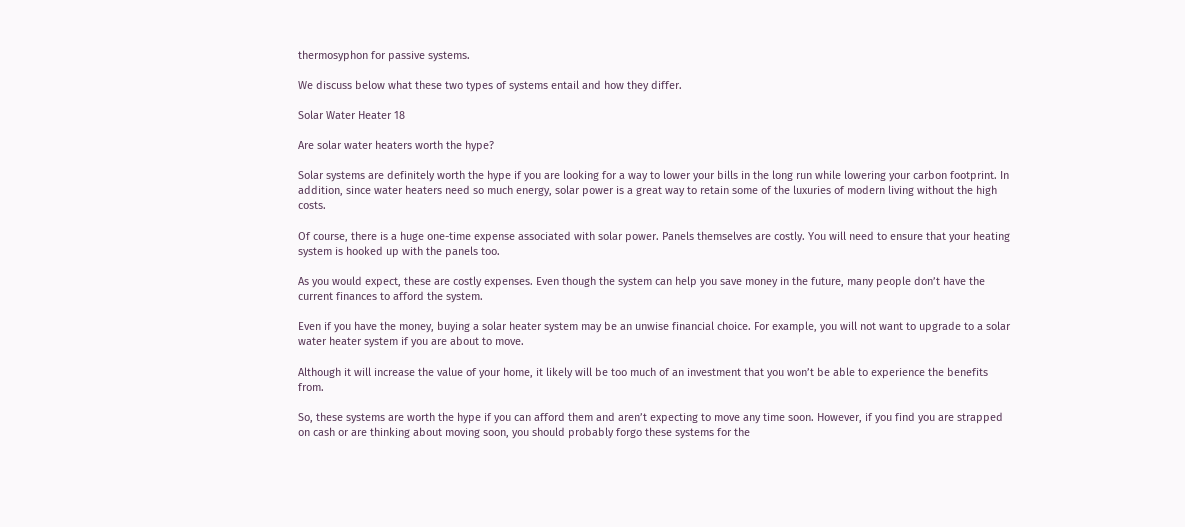thermosyphon for passive systems.

We discuss below what these two types of systems entail and how they differ.

Solar Water Heater 18

Are solar water heaters worth the hype?

Solar systems are definitely worth the hype if you are looking for a way to lower your bills in the long run while lowering your carbon footprint. In addition, since water heaters need so much energy, solar power is a great way to retain some of the luxuries of modern living without the high costs.

Of course, there is a huge one-time expense associated with solar power. Panels themselves are costly. You will need to ensure that your heating system is hooked up with the panels too.

As you would expect, these are costly expenses. Even though the system can help you save money in the future, many people don’t have the current finances to afford the system.

Even if you have the money, buying a solar heater system may be an unwise financial choice. For example, you will not want to upgrade to a solar water heater system if you are about to move.

Although it will increase the value of your home, it likely will be too much of an investment that you won’t be able to experience the benefits from.

So, these systems are worth the hype if you can afford them and aren’t expecting to move any time soon. However, if you find you are strapped on cash or are thinking about moving soon, you should probably forgo these systems for the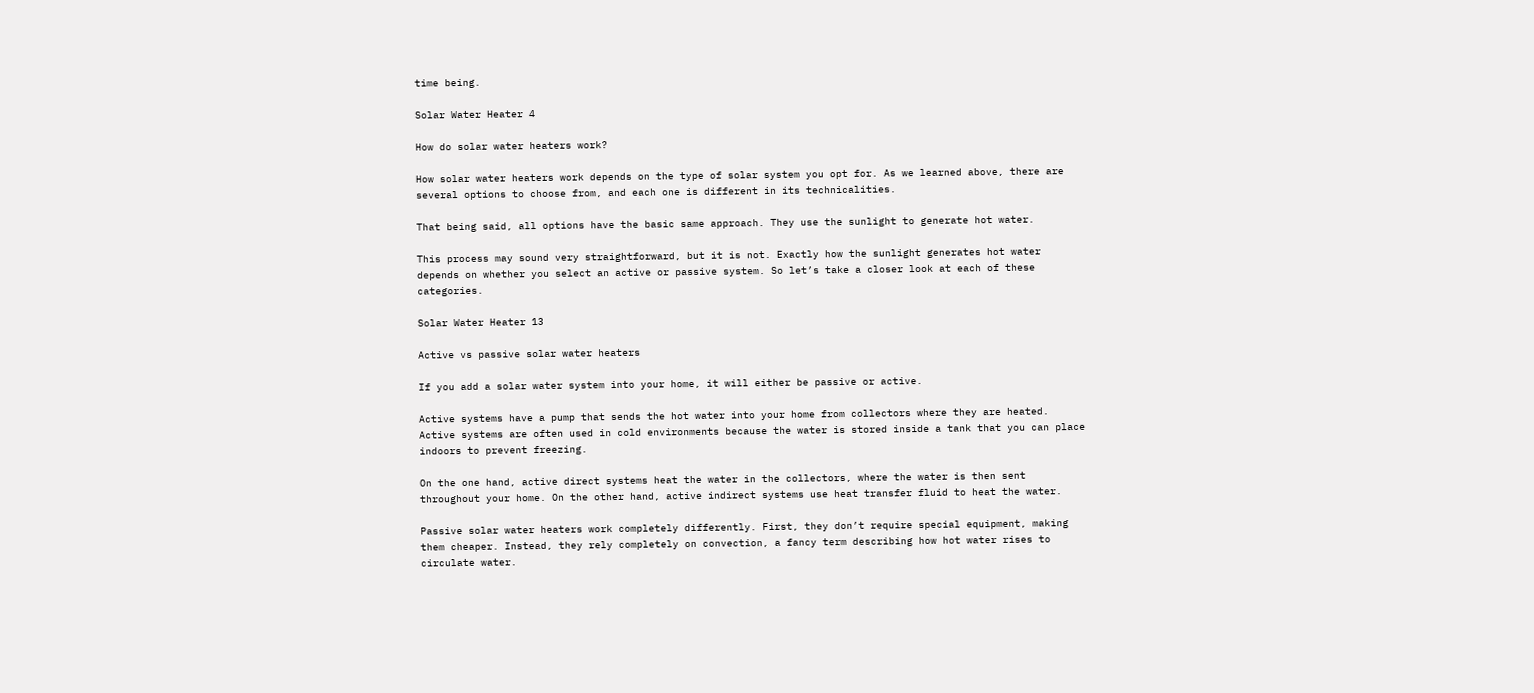time being.

Solar Water Heater 4

How do solar water heaters work?

How solar water heaters work depends on the type of solar system you opt for. As we learned above, there are several options to choose from, and each one is different in its technicalities.

That being said, all options have the basic same approach. They use the sunlight to generate hot water.

This process may sound very straightforward, but it is not. Exactly how the sunlight generates hot water depends on whether you select an active or passive system. So let’s take a closer look at each of these categories.

Solar Water Heater 13

Active vs passive solar water heaters

If you add a solar water system into your home, it will either be passive or active.

Active systems have a pump that sends the hot water into your home from collectors where they are heated. Active systems are often used in cold environments because the water is stored inside a tank that you can place indoors to prevent freezing.

On the one hand, active direct systems heat the water in the collectors, where the water is then sent throughout your home. On the other hand, active indirect systems use heat transfer fluid to heat the water.

Passive solar water heaters work completely differently. First, they don’t require special equipment, making them cheaper. Instead, they rely completely on convection, a fancy term describing how hot water rises to circulate water.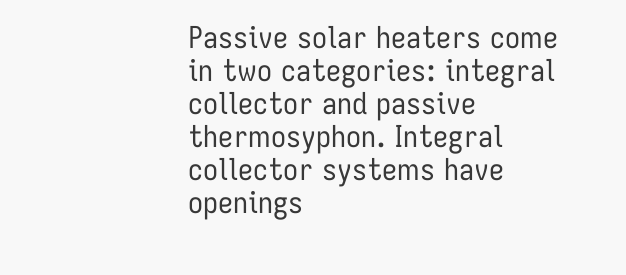Passive solar heaters come in two categories: integral collector and passive thermosyphon. Integral collector systems have openings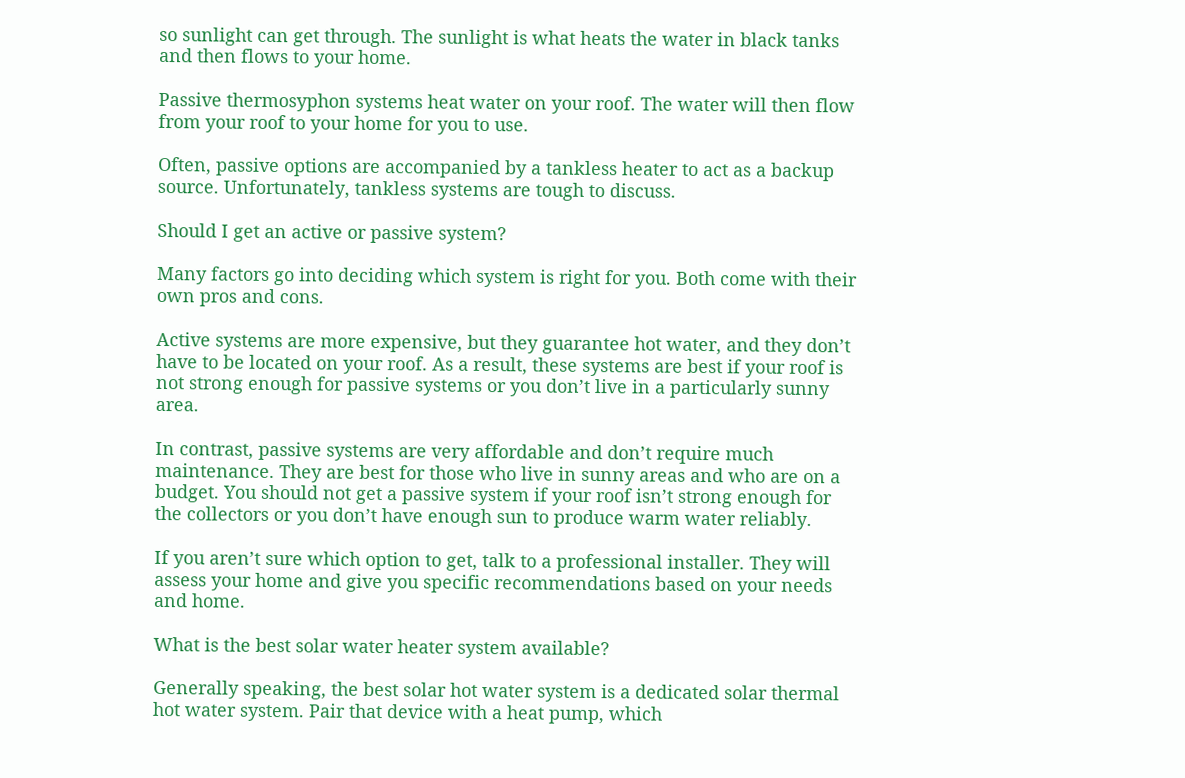so sunlight can get through. The sunlight is what heats the water in black tanks and then flows to your home.

Passive thermosyphon systems heat water on your roof. The water will then flow from your roof to your home for you to use.

Often, passive options are accompanied by a tankless heater to act as a backup source. Unfortunately, tankless systems are tough to discuss.

Should I get an active or passive system?

Many factors go into deciding which system is right for you. Both come with their own pros and cons.

Active systems are more expensive, but they guarantee hot water, and they don’t have to be located on your roof. As a result, these systems are best if your roof is not strong enough for passive systems or you don’t live in a particularly sunny area.

In contrast, passive systems are very affordable and don’t require much maintenance. They are best for those who live in sunny areas and who are on a budget. You should not get a passive system if your roof isn’t strong enough for the collectors or you don’t have enough sun to produce warm water reliably.

If you aren’t sure which option to get, talk to a professional installer. They will assess your home and give you specific recommendations based on your needs and home.

What is the best solar water heater system available?

Generally speaking, the best solar hot water system is a dedicated solar thermal hot water system. Pair that device with a heat pump, which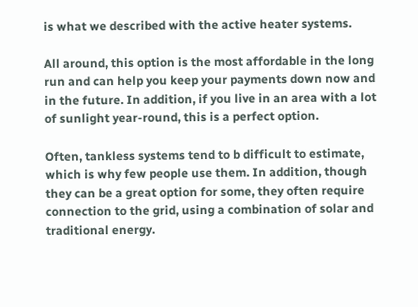is what we described with the active heater systems.

All around, this option is the most affordable in the long run and can help you keep your payments down now and in the future. In addition, if you live in an area with a lot of sunlight year-round, this is a perfect option.

Often, tankless systems tend to b difficult to estimate, which is why few people use them. In addition, though they can be a great option for some, they often require connection to the grid, using a combination of solar and traditional energy.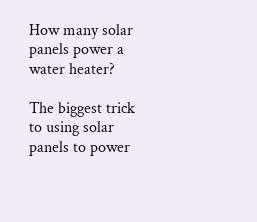How many solar panels power a water heater?

The biggest trick to using solar panels to power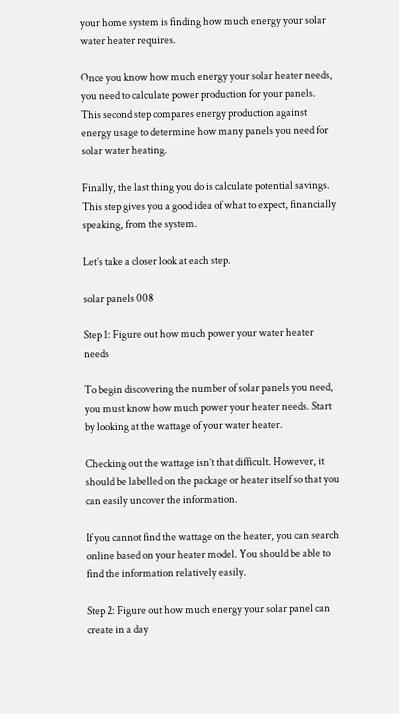your home system is finding how much energy your solar water heater requires.

Once you know how much energy your solar heater needs, you need to calculate power production for your panels. This second step compares energy production against energy usage to determine how many panels you need for solar water heating.

Finally, the last thing you do is calculate potential savings. This step gives you a good idea of what to expect, financially speaking, from the system.

Let’s take a closer look at each step.

solar panels 008

Step 1: Figure out how much power your water heater needs

To begin discovering the number of solar panels you need, you must know how much power your heater needs. Start by looking at the wattage of your water heater.

Checking out the wattage isn’t that difficult. However, it should be labelled on the package or heater itself so that you can easily uncover the information.

If you cannot find the wattage on the heater, you can search online based on your heater model. You should be able to find the information relatively easily.

Step 2: Figure out how much energy your solar panel can create in a day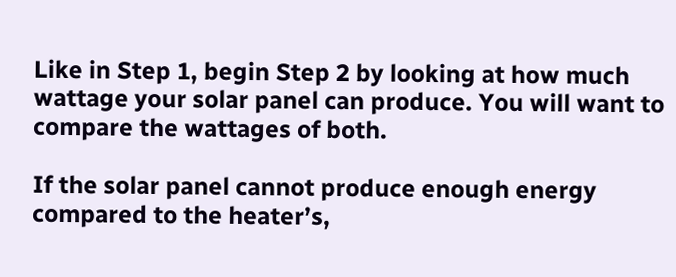Like in Step 1, begin Step 2 by looking at how much wattage your solar panel can produce. You will want to compare the wattages of both.

If the solar panel cannot produce enough energy compared to the heater’s,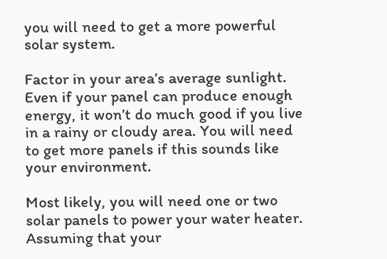you will need to get a more powerful solar system.

Factor in your area’s average sunlight. Even if your panel can produce enough energy, it won’t do much good if you live in a rainy or cloudy area. You will need to get more panels if this sounds like your environment.

Most likely, you will need one or two solar panels to power your water heater. Assuming that your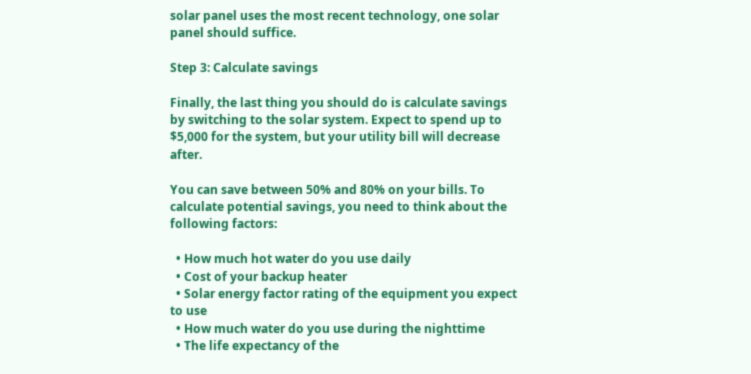solar panel uses the most recent technology, one solar panel should suffice.

Step 3: Calculate savings

Finally, the last thing you should do is calculate savings by switching to the solar system. Expect to spend up to $5,000 for the system, but your utility bill will decrease after.

You can save between 50% and 80% on your bills. To calculate potential savings, you need to think about the following factors:

  • How much hot water do you use daily
  • Cost of your backup heater
  • Solar energy factor rating of the equipment you expect to use
  • How much water do you use during the nighttime
  • The life expectancy of the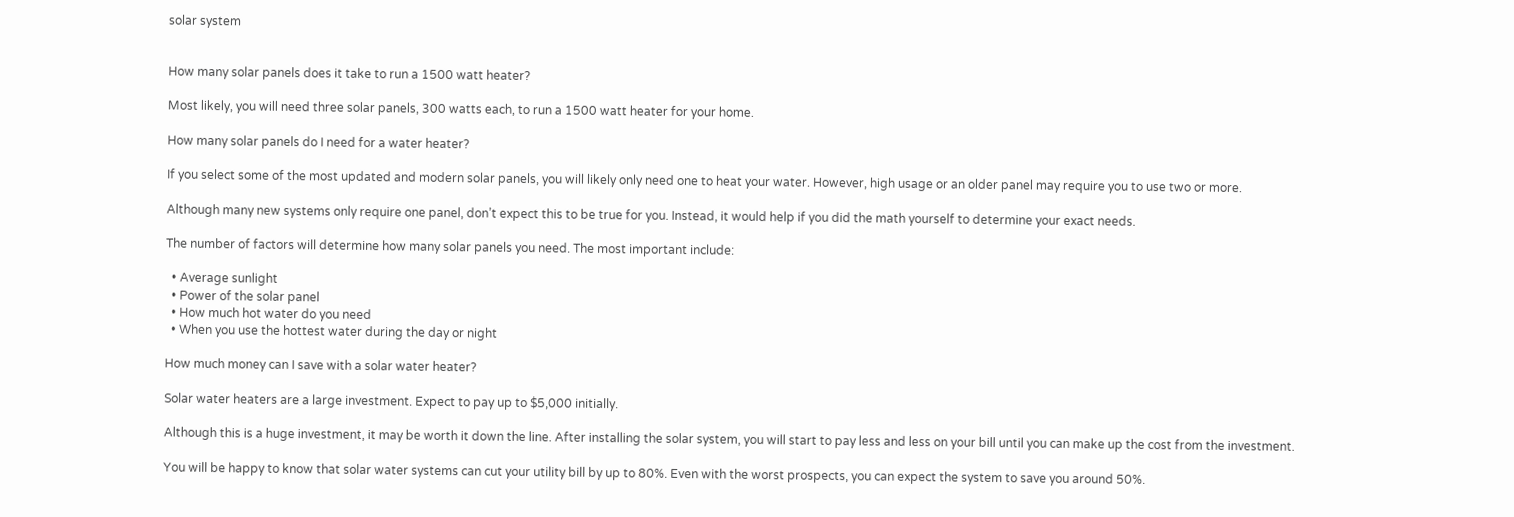solar system


How many solar panels does it take to run a 1500 watt heater?

Most likely, you will need three solar panels, 300 watts each, to run a 1500 watt heater for your home.

How many solar panels do I need for a water heater?

If you select some of the most updated and modern solar panels, you will likely only need one to heat your water. However, high usage or an older panel may require you to use two or more.

Although many new systems only require one panel, don’t expect this to be true for you. Instead, it would help if you did the math yourself to determine your exact needs.

The number of factors will determine how many solar panels you need. The most important include:

  • Average sunlight
  • Power of the solar panel
  • How much hot water do you need
  • When you use the hottest water during the day or night

How much money can I save with a solar water heater?

Solar water heaters are a large investment. Expect to pay up to $5,000 initially.

Although this is a huge investment, it may be worth it down the line. After installing the solar system, you will start to pay less and less on your bill until you can make up the cost from the investment.

You will be happy to know that solar water systems can cut your utility bill by up to 80%. Even with the worst prospects, you can expect the system to save you around 50%.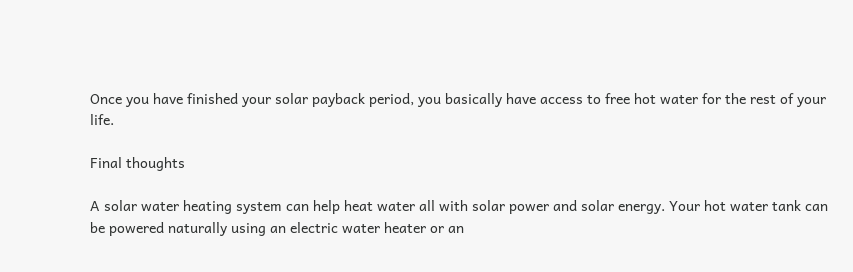Once you have finished your solar payback period, you basically have access to free hot water for the rest of your life.

Final thoughts

A solar water heating system can help heat water all with solar power and solar energy. Your hot water tank can be powered naturally using an electric water heater or an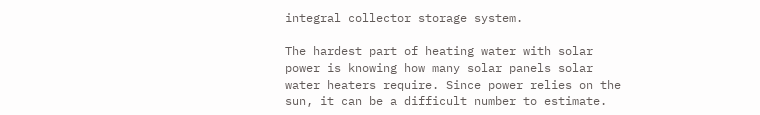integral collector storage system.

The hardest part of heating water with solar power is knowing how many solar panels solar water heaters require. Since power relies on the sun, it can be a difficult number to estimate.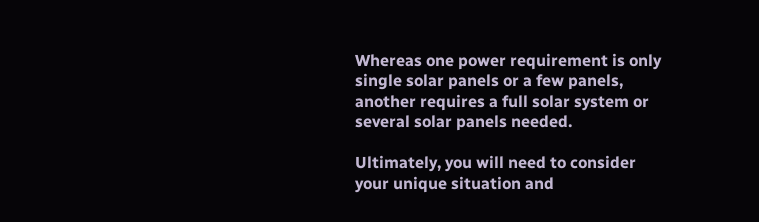Whereas one power requirement is only single solar panels or a few panels, another requires a full solar system or several solar panels needed.

Ultimately, you will need to consider your unique situation and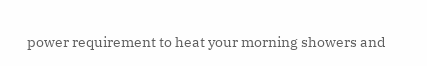power requirement to heat your morning showers and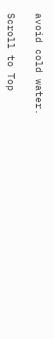avoid cold water.

Scroll to Top